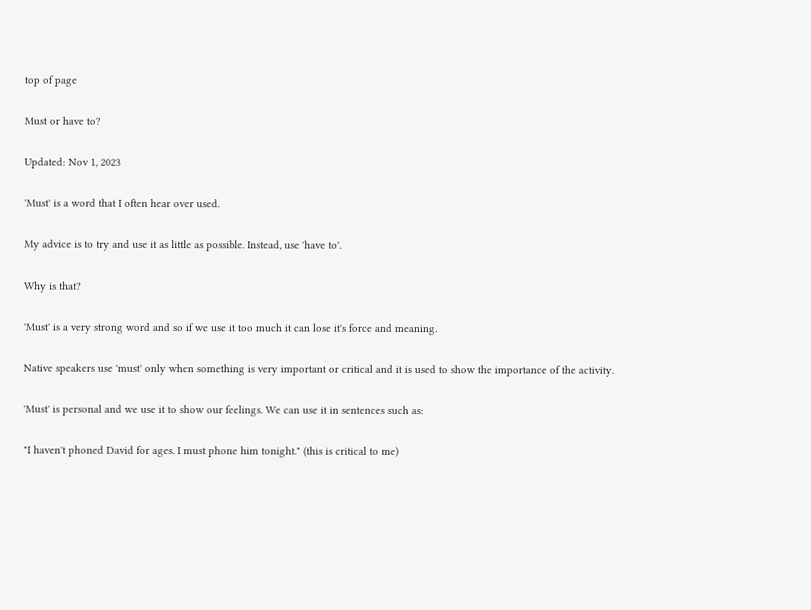top of page

Must or have to?

Updated: Nov 1, 2023

'Must' is a word that I often hear over used.

My advice is to try and use it as little as possible. Instead, use 'have to'.

Why is that?

'Must' is a very strong word and so if we use it too much it can lose it's force and meaning.

Native speakers use 'must' only when something is very important or critical and it is used to show the importance of the activity.

'Must' is personal and we use it to show our feelings. We can use it in sentences such as:

"I haven't phoned David for ages. I must phone him tonight." (this is critical to me)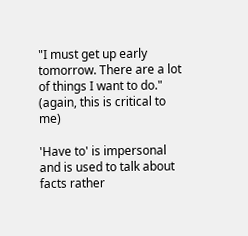"I must get up early tomorrow. There are a lot of things I want to do." (again, this is critical to me)

'Have to' is impersonal and is used to talk about facts rather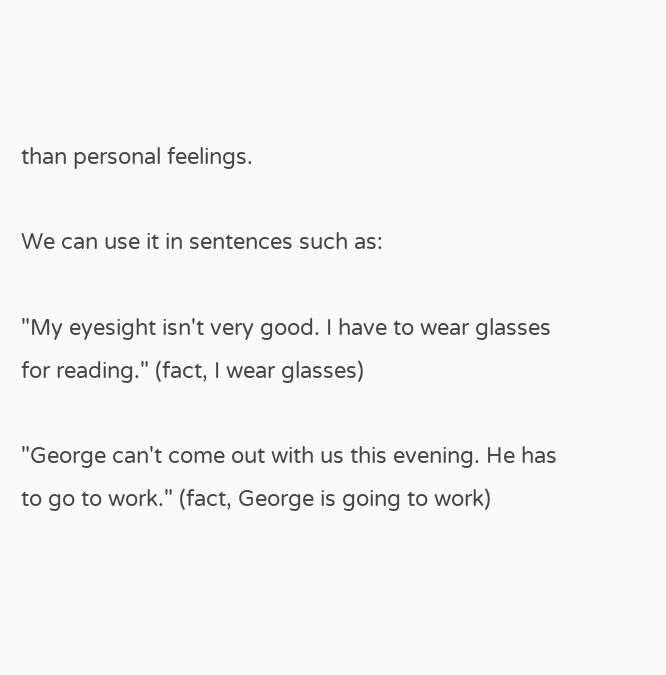than personal feelings.

We can use it in sentences such as:

"My eyesight isn't very good. I have to wear glasses for reading." (fact, I wear glasses)

"George can't come out with us this evening. He has to go to work." (fact, George is going to work)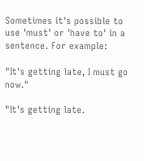Sometimes it's possible to use 'must' or 'have to' in a sentence. For example:

"It's getting late, I must go now."

"It's getting late.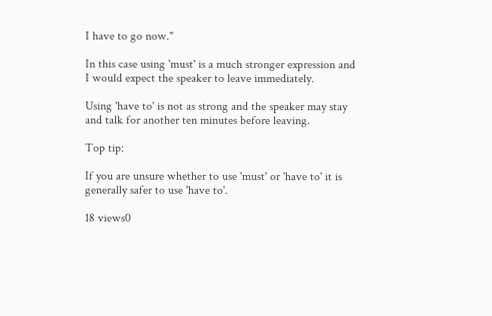I have to go now."

In this case using 'must' is a much stronger expression and I would expect the speaker to leave immediately.

Using 'have to' is not as strong and the speaker may stay and talk for another ten minutes before leaving.

Top tip:

If you are unsure whether to use 'must' or 'have to' it is generally safer to use 'have to'.

18 views0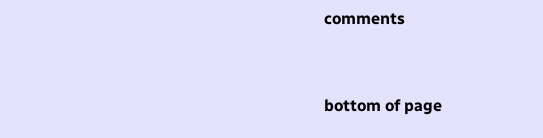comments


bottom of page